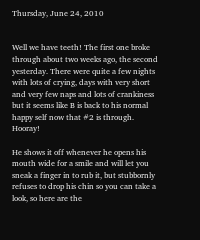Thursday, June 24, 2010


Well we have teeth! The first one broke through about two weeks ago, the second yesterday. There were quite a few nights with lots of crying, days with very short and very few naps and lots of crankiness but it seems like B is back to his normal happy self now that #2 is through. Hooray!

He shows it off whenever he opens his mouth wide for a smile and will let you sneak a finger in to rub it, but stubbornly refuses to drop his chin so you can take a look, so here are the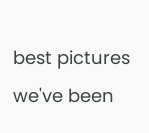best pictures we've been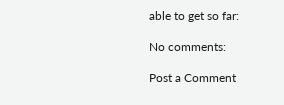able to get so far:

No comments:

Post a Comment